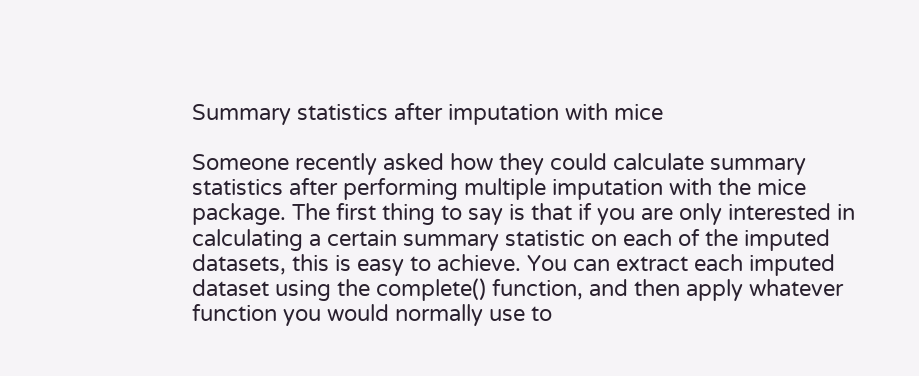Summary statistics after imputation with mice

Someone recently asked how they could calculate summary statistics after performing multiple imputation with the mice package. The first thing to say is that if you are only interested in calculating a certain summary statistic on each of the imputed datasets, this is easy to achieve. You can extract each imputed dataset using the complete() function, and then apply whatever function you would normally use to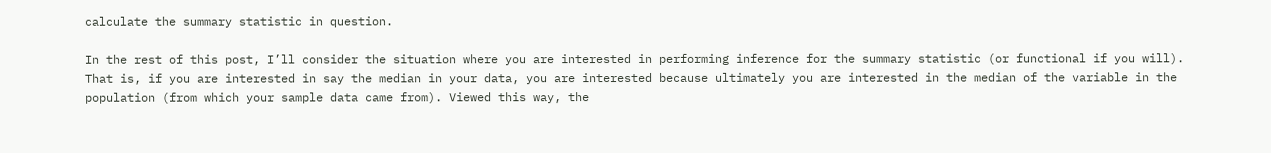calculate the summary statistic in question.

In the rest of this post, I’ll consider the situation where you are interested in performing inference for the summary statistic (or functional if you will). That is, if you are interested in say the median in your data, you are interested because ultimately you are interested in the median of the variable in the population (from which your sample data came from). Viewed this way, the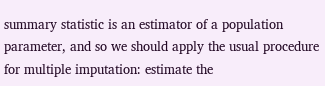summary statistic is an estimator of a population parameter, and so we should apply the usual procedure for multiple imputation: estimate the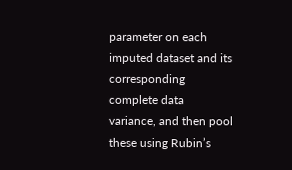parameter on each imputed dataset and its corresponding complete data variance, and then pool these using Rubin’s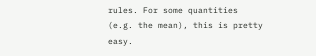rules. For some quantities (e.g. the mean), this is pretty easy.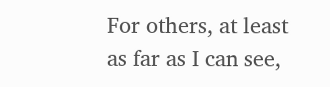For others, at least as far as I can see,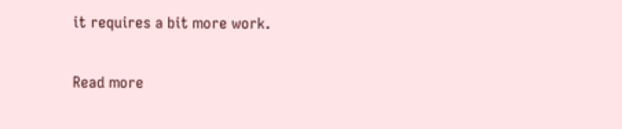it requires a bit more work.

Read more